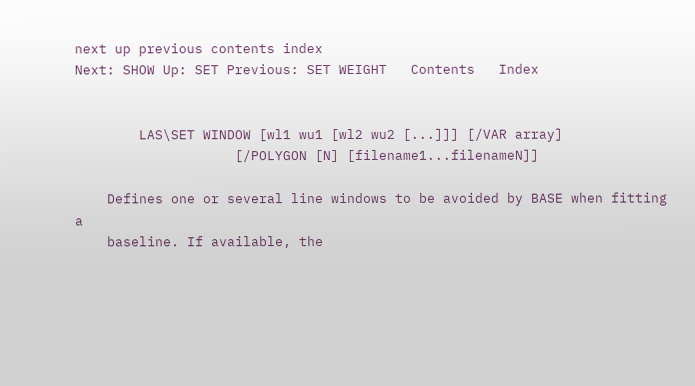next up previous contents index
Next: SHOW Up: SET Previous: SET WEIGHT   Contents   Index


        LAS\SET WINDOW [wl1 wu1 [wl2 wu2 [...]]] [/VAR array]
                    [/POLYGON [N] [filename1...filenameN]]

    Defines one or several line windows to be avoided by BASE when fitting a
    baseline. If available, the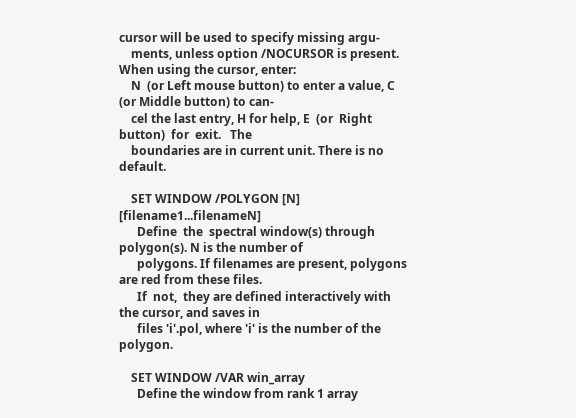cursor will be used to specify missing argu-
    ments, unless option /NOCURSOR is present. When using the cursor, enter:
    N  (or Left mouse button) to enter a value, C (or Middle button) to can-
    cel the last entry, H for help, E  (or  Right  button)  for  exit.   The
    boundaries are in current unit. There is no default.

    SET WINDOW /POLYGON [N] [filename1...filenameN]
      Define  the  spectral window(s) through polygon(s). N is the number of
      polygons. If filenames are present, polygons are red from these files.
      If  not,  they are defined interactively with the cursor, and saves in
      files 'i'.pol, where 'i' is the number of the polygon.

    SET WINDOW /VAR win_array
      Define the window from rank 1 array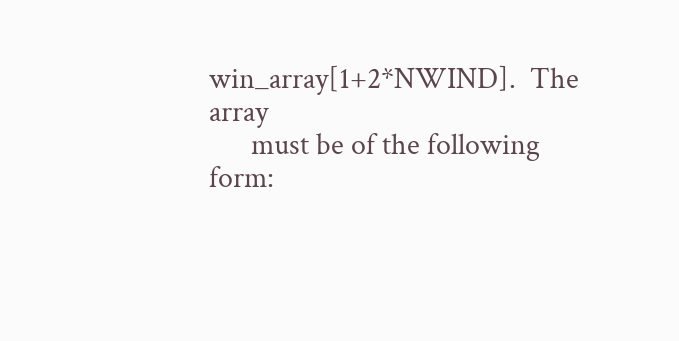win_array[1+2*NWIND].  The  array
      must be of the following form: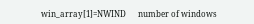win_array[1]=NWIND      number of windows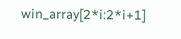win_array[2*i:2*i+1]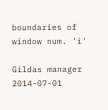boundaries of window num. 'i'

Gildas manager 2014-07-01